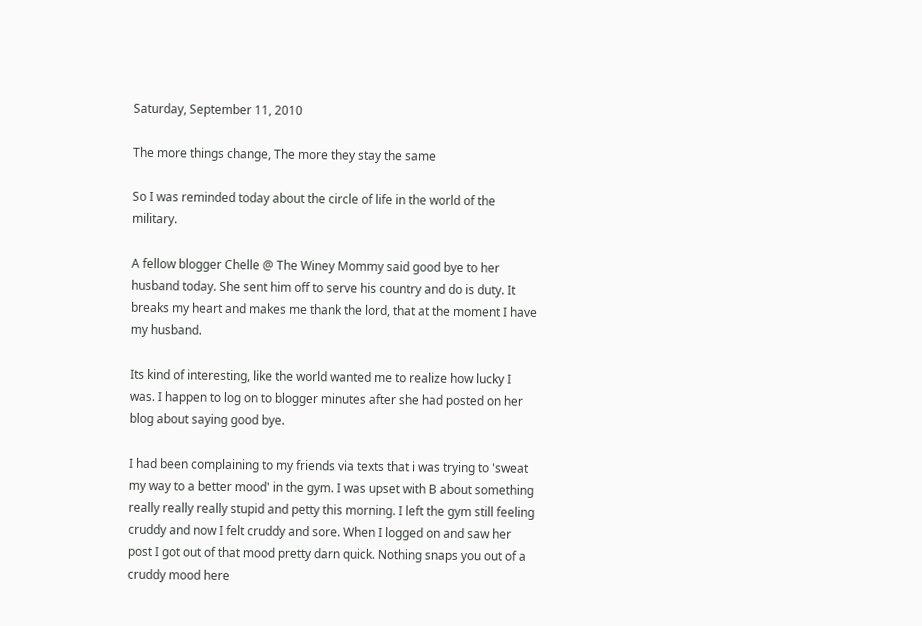Saturday, September 11, 2010

The more things change, The more they stay the same

So I was reminded today about the circle of life in the world of the military.

A fellow blogger Chelle @ The Winey Mommy said good bye to her husband today. She sent him off to serve his country and do is duty. It breaks my heart and makes me thank the lord, that at the moment I have my husband.

Its kind of interesting, like the world wanted me to realize how lucky I was. I happen to log on to blogger minutes after she had posted on her blog about saying good bye.

I had been complaining to my friends via texts that i was trying to 'sweat my way to a better mood' in the gym. I was upset with B about something really really really stupid and petty this morning. I left the gym still feeling cruddy and now I felt cruddy and sore. When I logged on and saw her post I got out of that mood pretty darn quick. Nothing snaps you out of a cruddy mood here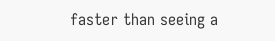faster than seeing a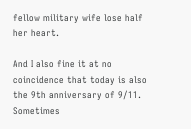fellow military wife lose half her heart.

And I also fine it at no coincidence that today is also the 9th anniversary of 9/11. Sometimes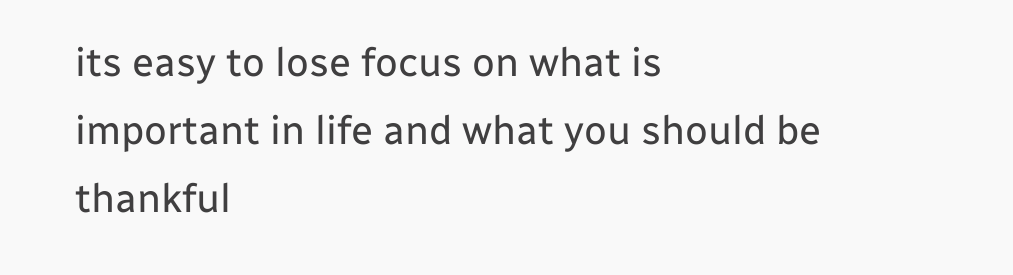its easy to lose focus on what is important in life and what you should be thankful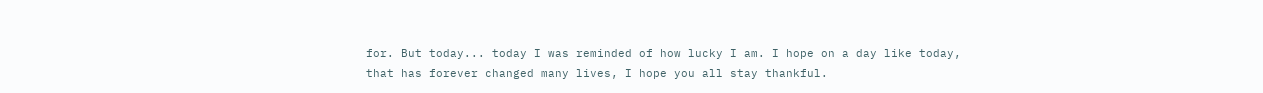for. But today... today I was reminded of how lucky I am. I hope on a day like today, that has forever changed many lives, I hope you all stay thankful.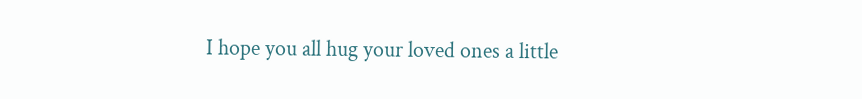I hope you all hug your loved ones a little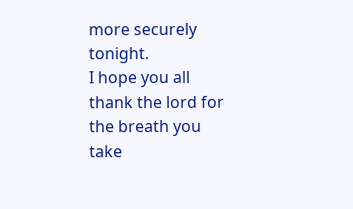more securely tonight.
I hope you all thank the lord for the breath you take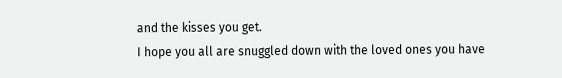and the kisses you get.
I hope you all are snuggled down with the loved ones you have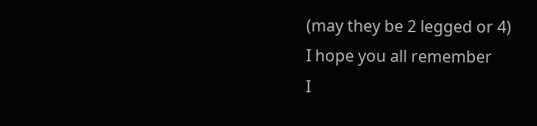(may they be 2 legged or 4)
I hope you all remember
I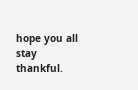hope you all stay thankful.